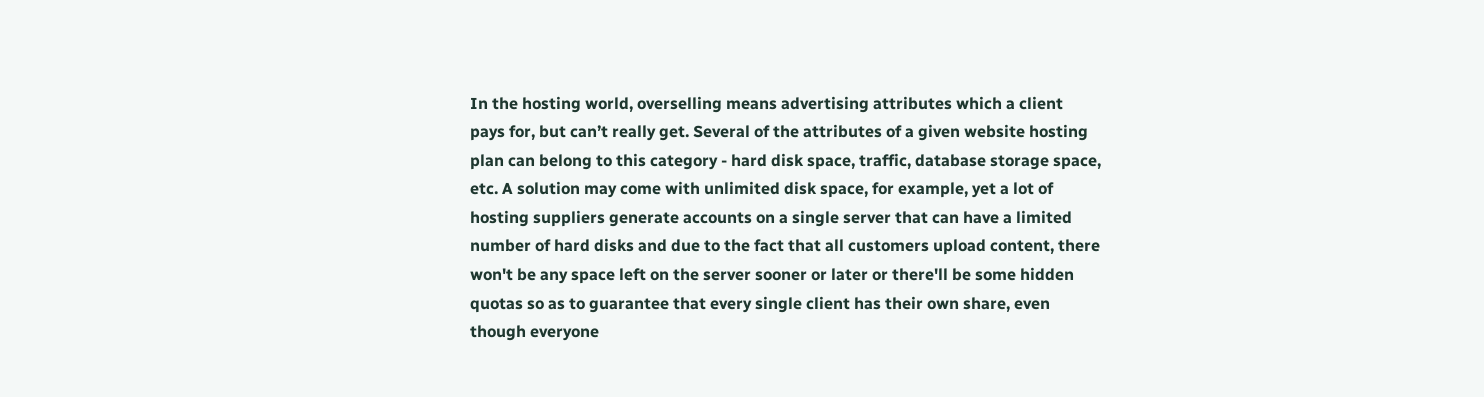In the hosting world, overselling means advertising attributes which a client pays for, but can’t really get. Several of the attributes of a given website hosting plan can belong to this category - hard disk space, traffic, database storage space, etc. A solution may come with unlimited disk space, for example, yet a lot of hosting suppliers generate accounts on a single server that can have a limited number of hard disks and due to the fact that all customers upload content, there won't be any space left on the server sooner or later or there'll be some hidden quotas so as to guarantee that every single client has their own share, even though everyone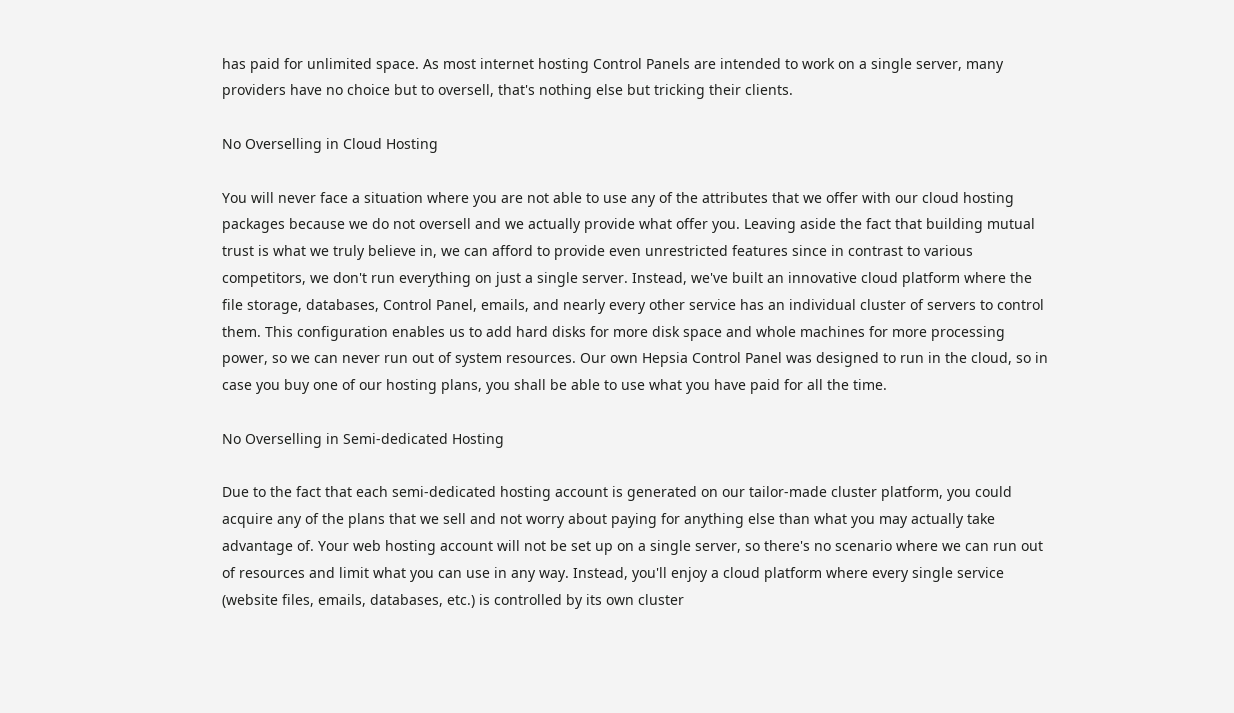has paid for unlimited space. As most internet hosting Control Panels are intended to work on a single server, many providers have no choice but to oversell, that's nothing else but tricking their clients.

No Overselling in Cloud Hosting

You will never face a situation where you are not able to use any of the attributes that we offer with our cloud hosting packages because we do not oversell and we actually provide what offer you. Leaving aside the fact that building mutual trust is what we truly believe in, we can afford to provide even unrestricted features since in contrast to various competitors, we don't run everything on just a single server. Instead, we've built an innovative cloud platform where the file storage, databases, Control Panel, emails, and nearly every other service has an individual cluster of servers to control them. This configuration enables us to add hard disks for more disk space and whole machines for more processing power, so we can never run out of system resources. Our own Hepsia Control Panel was designed to run in the cloud, so in case you buy one of our hosting plans, you shall be able to use what you have paid for all the time.

No Overselling in Semi-dedicated Hosting

Due to the fact that each semi-dedicated hosting account is generated on our tailor-made cluster platform, you could acquire any of the plans that we sell and not worry about paying for anything else than what you may actually take advantage of. Your web hosting account will not be set up on a single server, so there's no scenario where we can run out of resources and limit what you can use in any way. Instead, you'll enjoy a cloud platform where every single service (website files, emails, databases, etc.) is controlled by its own cluster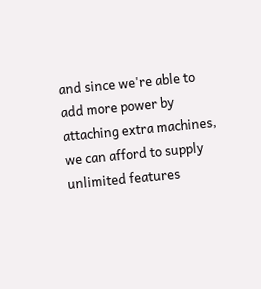and since we're able to add more power by attaching extra machines, we can afford to supply unlimited features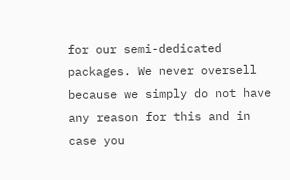for our semi-dedicated packages. We never oversell because we simply do not have any reason for this and in case you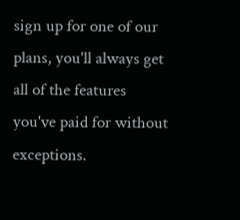sign up for one of our plans, you'll always get all of the features you've paid for without exceptions.